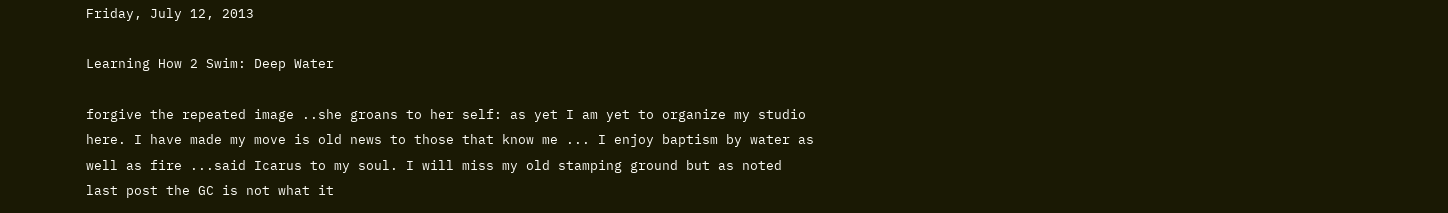Friday, July 12, 2013

Learning How 2 Swim: Deep Water

forgive the repeated image ..she groans to her self: as yet I am yet to organize my studio here. I have made my move is old news to those that know me ... I enjoy baptism by water as well as fire ...said Icarus to my soul. I will miss my old stamping ground but as noted last post the GC is not what it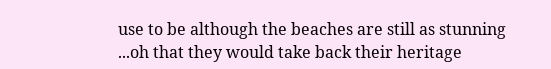use to be although the beaches are still as stunning ...oh that they would take back their heritage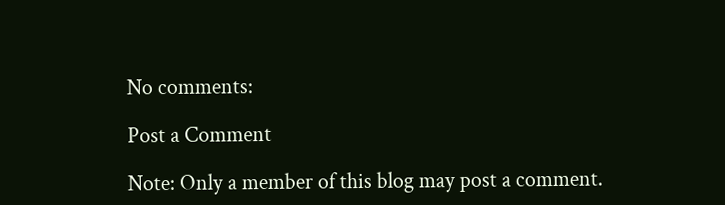No comments:

Post a Comment

Note: Only a member of this blog may post a comment.